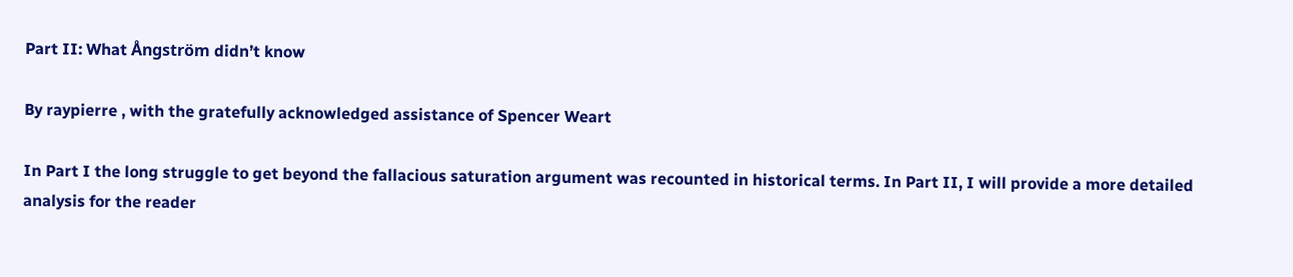Part II: What Ångström didn’t know

By raypierre , with the gratefully acknowledged assistance of Spencer Weart

In Part I the long struggle to get beyond the fallacious saturation argument was recounted in historical terms. In Part II, I will provide a more detailed analysis for the reader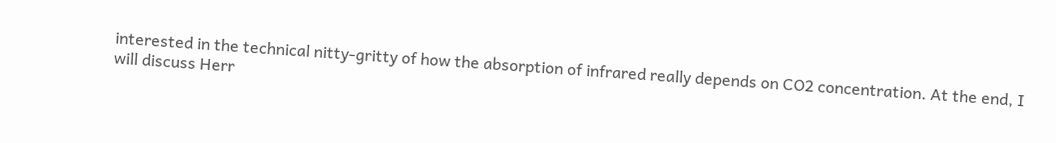interested in the technical nitty-gritty of how the absorption of infrared really depends on CO2 concentration. At the end, I will discuss Herr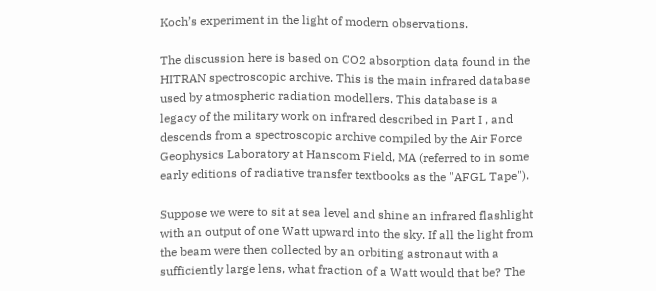Koch’s experiment in the light of modern observations.

The discussion here is based on CO2 absorption data found in the HITRAN spectroscopic archive. This is the main infrared database used by atmospheric radiation modellers. This database is a legacy of the military work on infrared described in Part I , and descends from a spectroscopic archive compiled by the Air Force Geophysics Laboratory at Hanscom Field, MA (referred to in some early editions of radiative transfer textbooks as the "AFGL Tape").

Suppose we were to sit at sea level and shine an infrared flashlight with an output of one Watt upward into the sky. If all the light from the beam were then collected by an orbiting astronaut with a sufficiently large lens, what fraction of a Watt would that be? The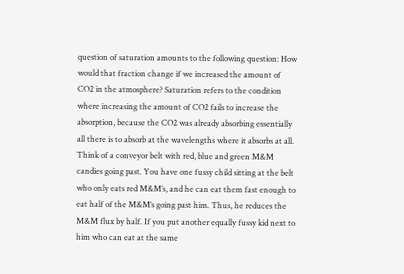question of saturation amounts to the following question: How would that fraction change if we increased the amount of CO2 in the atmosphere? Saturation refers to the condition where increasing the amount of CO2 fails to increase the absorption, because the CO2 was already absorbing essentially all there is to absorb at the wavelengths where it absorbs at all. Think of a conveyor belt with red, blue and green M&M candies going past. You have one fussy child sitting at the belt who only eats red M&M’s, and he can eat them fast enough to eat half of the M&M’s going past him. Thus, he reduces the M&M flux by half. If you put another equally fussy kid next to him who can eat at the same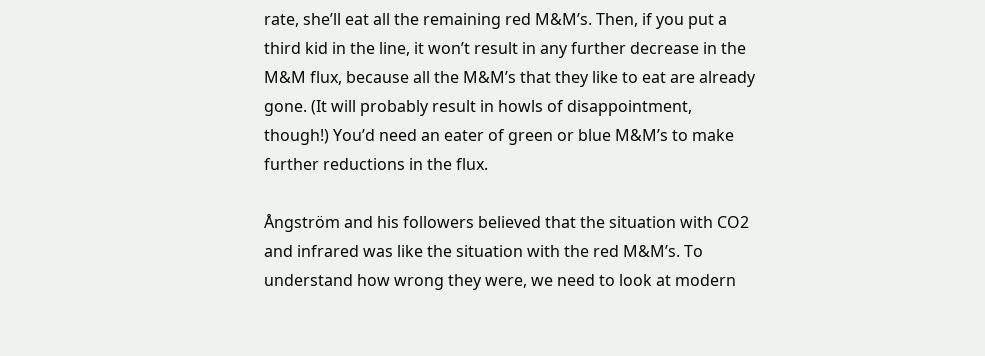rate, she’ll eat all the remaining red M&M’s. Then, if you put a third kid in the line, it won’t result in any further decrease in the M&M flux, because all the M&M’s that they like to eat are already gone. (It will probably result in howls of disappointment, though!) You’d need an eater of green or blue M&M’s to make further reductions in the flux.

Ångström and his followers believed that the situation with CO2 and infrared was like the situation with the red M&M’s. To understand how wrong they were, we need to look at modern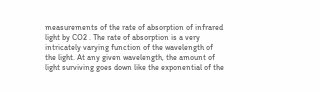measurements of the rate of absorption of infrared light by CO2 . The rate of absorption is a very intricately varying function of the wavelength of the light. At any given wavelength, the amount of light surviving goes down like the exponential of the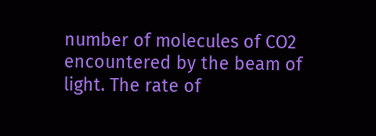number of molecules of CO2 encountered by the beam of light. The rate of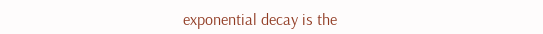exponential decay is the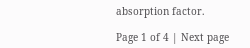absorption factor.

Page 1 of 4 | Next page